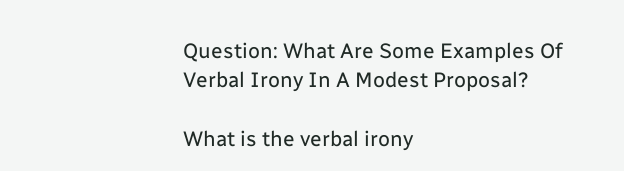Question: What Are Some Examples Of Verbal Irony In A Modest Proposal?

What is the verbal irony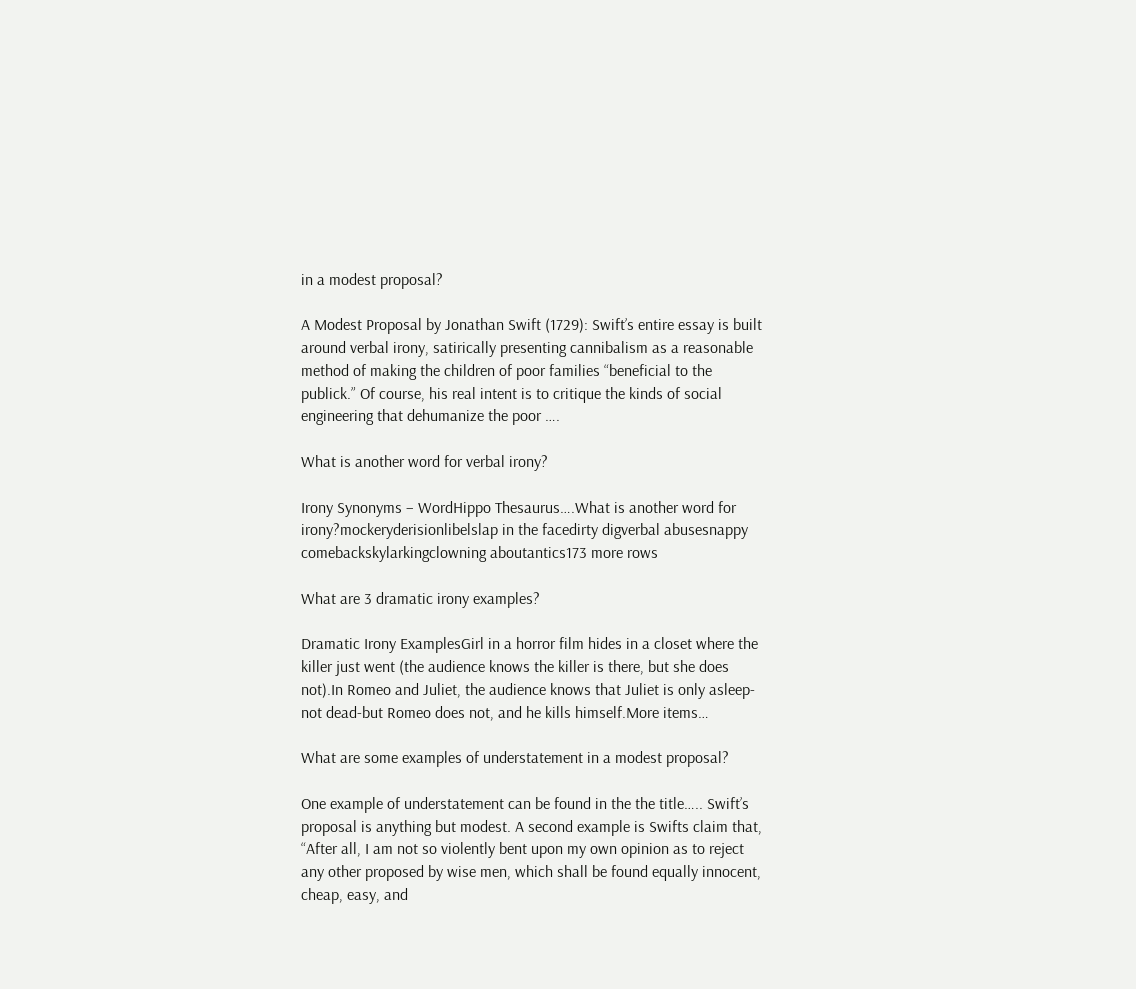in a modest proposal?

A Modest Proposal by Jonathan Swift (1729): Swift’s entire essay is built around verbal irony, satirically presenting cannibalism as a reasonable method of making the children of poor families “beneficial to the publick.” Of course, his real intent is to critique the kinds of social engineering that dehumanize the poor ….

What is another word for verbal irony?

Irony Synonyms – WordHippo Thesaurus….What is another word for irony?mockeryderisionlibelslap in the facedirty digverbal abusesnappy comebackskylarkingclowning aboutantics173 more rows

What are 3 dramatic irony examples?

Dramatic Irony ExamplesGirl in a horror film hides in a closet where the killer just went (the audience knows the killer is there, but she does not).In Romeo and Juliet, the audience knows that Juliet is only asleep-not dead-but Romeo does not, and he kills himself.More items…

What are some examples of understatement in a modest proposal?

One example of understatement can be found in the the title….. Swift’s proposal is anything but modest. A second example is Swifts claim that, “After all, I am not so violently bent upon my own opinion as to reject any other proposed by wise men, which shall be found equally innocent, cheap, easy, and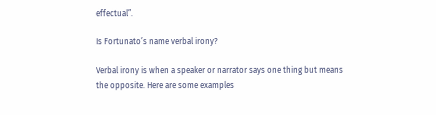effectual”.

Is Fortunato’s name verbal irony?

Verbal irony is when a speaker or narrator says one thing but means the opposite. Here are some examples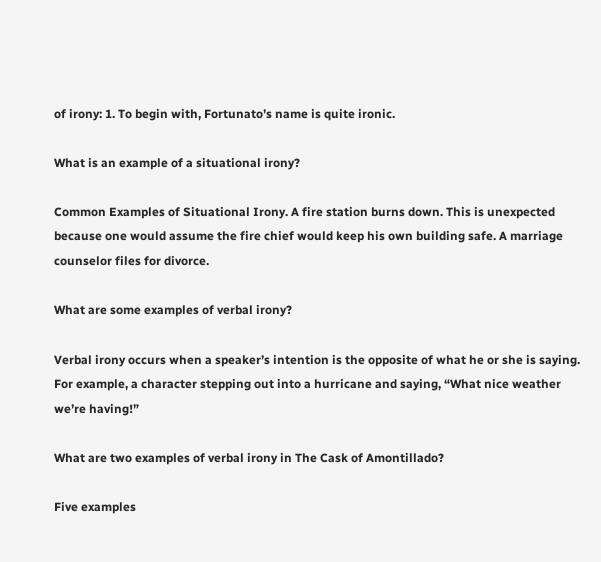of irony: 1. To begin with, Fortunato’s name is quite ironic.

What is an example of a situational irony?

Common Examples of Situational Irony. A fire station burns down. This is unexpected because one would assume the fire chief would keep his own building safe. A marriage counselor files for divorce.

What are some examples of verbal irony?

Verbal irony occurs when a speaker’s intention is the opposite of what he or she is saying. For example, a character stepping out into a hurricane and saying, “What nice weather we’re having!”

What are two examples of verbal irony in The Cask of Amontillado?

Five examples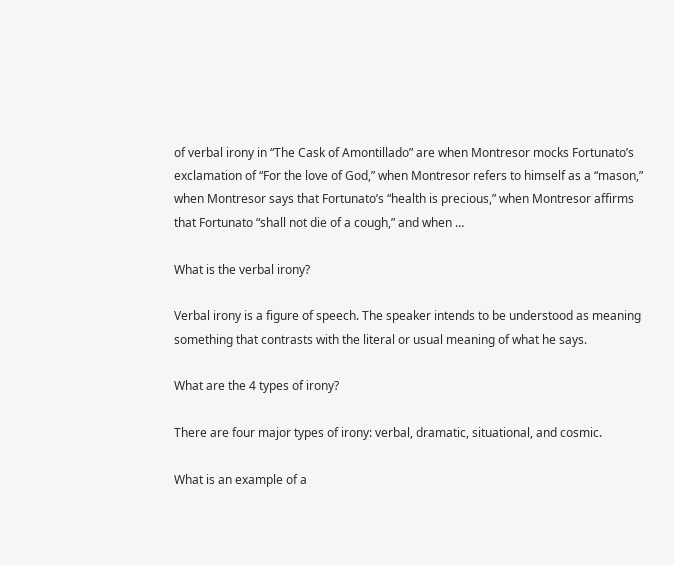of verbal irony in “The Cask of Amontillado” are when Montresor mocks Fortunato’s exclamation of “For the love of God,” when Montresor refers to himself as a “mason,” when Montresor says that Fortunato’s “health is precious,” when Montresor affirms that Fortunato “shall not die of a cough,” and when …

What is the verbal irony?

Verbal irony is a figure of speech. The speaker intends to be understood as meaning something that contrasts with the literal or usual meaning of what he says.

What are the 4 types of irony?

There are four major types of irony: verbal, dramatic, situational, and cosmic.

What is an example of a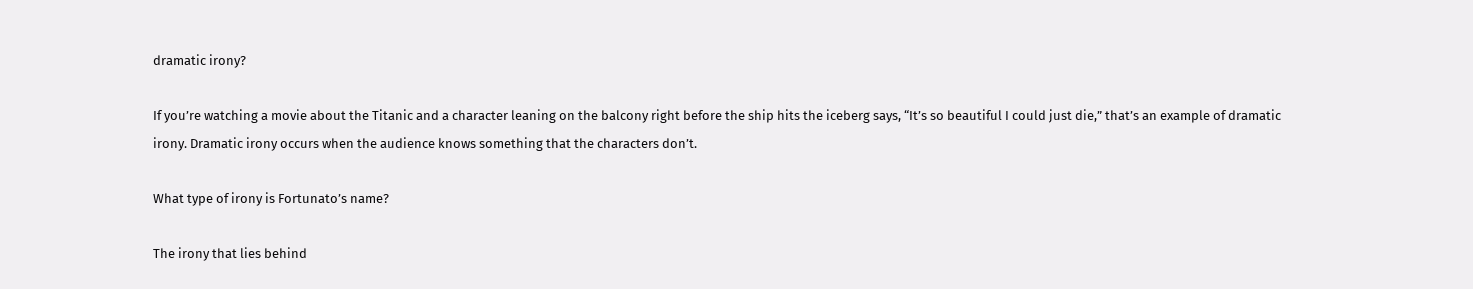dramatic irony?

If you’re watching a movie about the Titanic and a character leaning on the balcony right before the ship hits the iceberg says, “It’s so beautiful I could just die,” that’s an example of dramatic irony. Dramatic irony occurs when the audience knows something that the characters don’t.

What type of irony is Fortunato’s name?

The irony that lies behind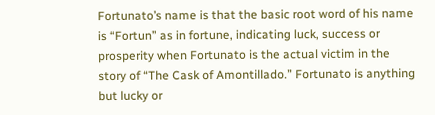Fortunato’s name is that the basic root word of his name is “Fortun” as in fortune, indicating luck, success or prosperity when Fortunato is the actual victim in the story of “The Cask of Amontillado.” Fortunato is anything but lucky or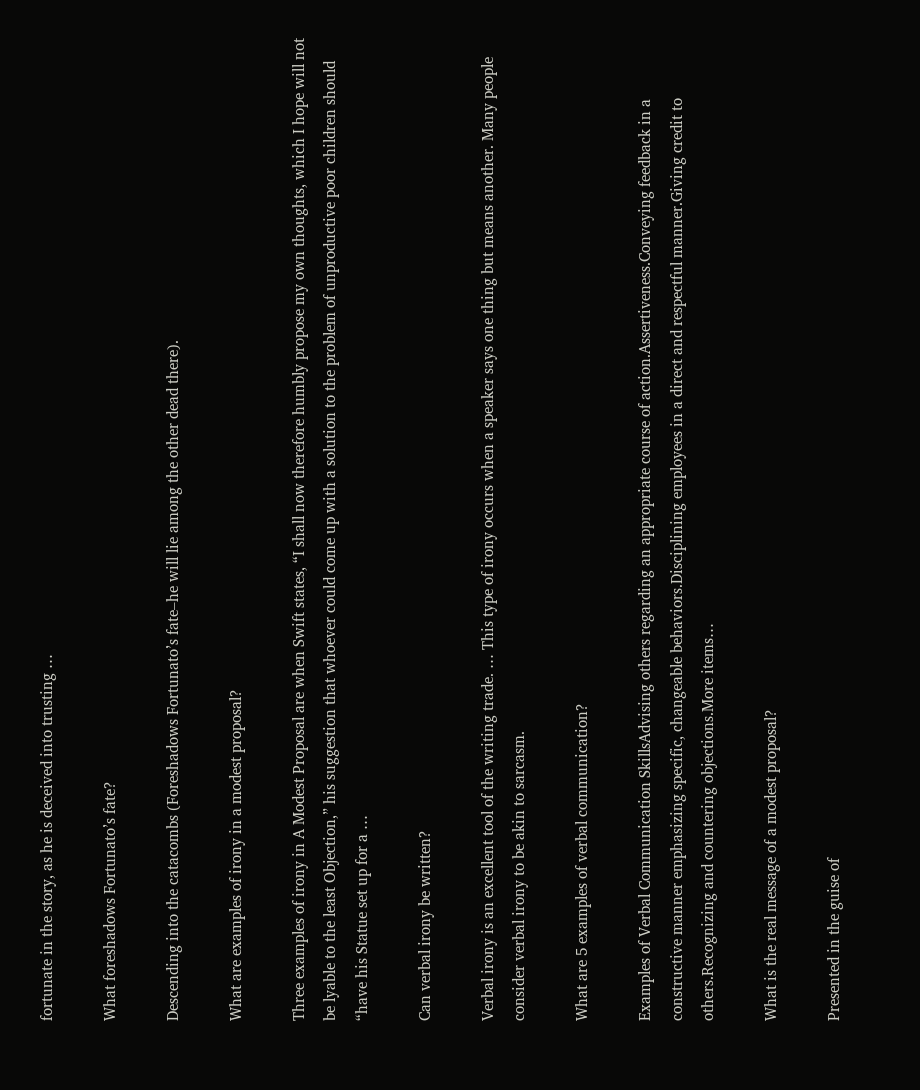fortunate in the story, as he is deceived into trusting …

What foreshadows Fortunato’s fate?

Descending into the catacombs (Foreshadows Fortunato’s fate–he will lie among the other dead there).

What are examples of irony in a modest proposal?

Three examples of irony in A Modest Proposal are when Swift states, “I shall now therefore humbly propose my own thoughts, which I hope will not be lyable to the least Objection,” his suggestion that whoever could come up with a solution to the problem of unproductive poor children should “have his Statue set up for a …

Can verbal irony be written?

Verbal irony is an excellent tool of the writing trade. … This type of irony occurs when a speaker says one thing but means another. Many people consider verbal irony to be akin to sarcasm.

What are 5 examples of verbal communication?

Examples of Verbal Communication SkillsAdvising others regarding an appropriate course of action.Assertiveness.Conveying feedback in a constructive manner emphasizing specific, changeable behaviors.Disciplining employees in a direct and respectful manner.Giving credit to others.Recognizing and countering objections.More items…

What is the real message of a modest proposal?

Presented in the guise of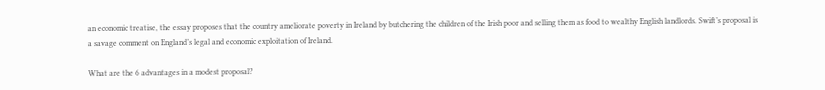an economic treatise, the essay proposes that the country ameliorate poverty in Ireland by butchering the children of the Irish poor and selling them as food to wealthy English landlords. Swift’s proposal is a savage comment on England’s legal and economic exploitation of Ireland.

What are the 6 advantages in a modest proposal?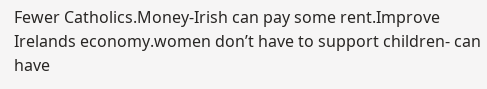Fewer Catholics.Money-Irish can pay some rent.Improve Irelands economy.women don’t have to support children- can have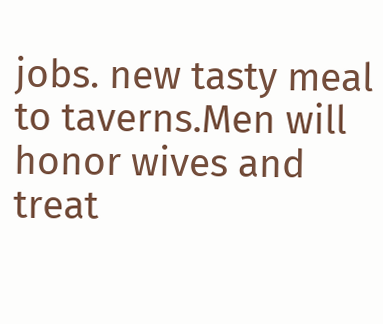jobs. new tasty meal to taverns.Men will honor wives and treat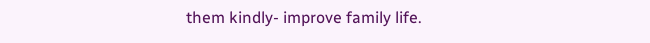them kindly- improve family life.